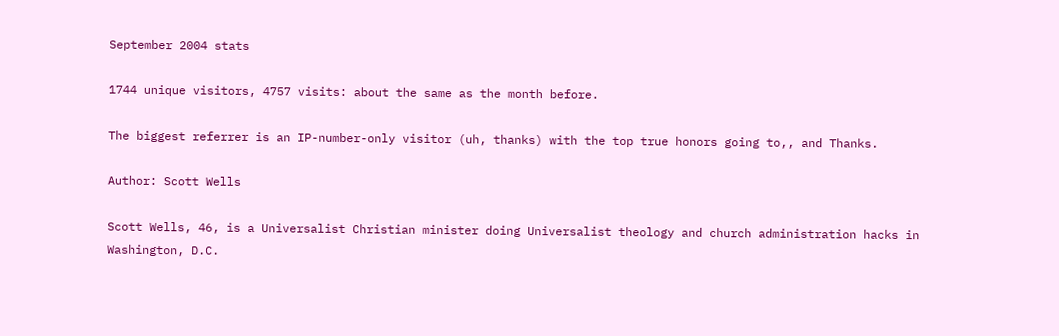September 2004 stats

1744 unique visitors, 4757 visits: about the same as the month before.

The biggest referrer is an IP-number-only visitor (uh, thanks) with the top true honors going to,, and Thanks.

Author: Scott Wells

Scott Wells, 46, is a Universalist Christian minister doing Universalist theology and church administration hacks in Washington, D.C.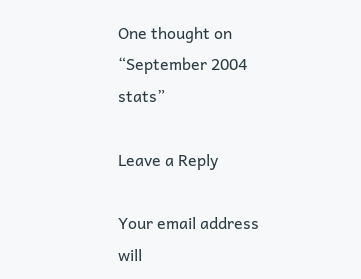One thought on “September 2004 stats”

Leave a Reply

Your email address will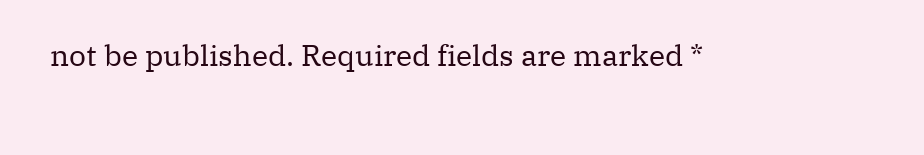not be published. Required fields are marked *